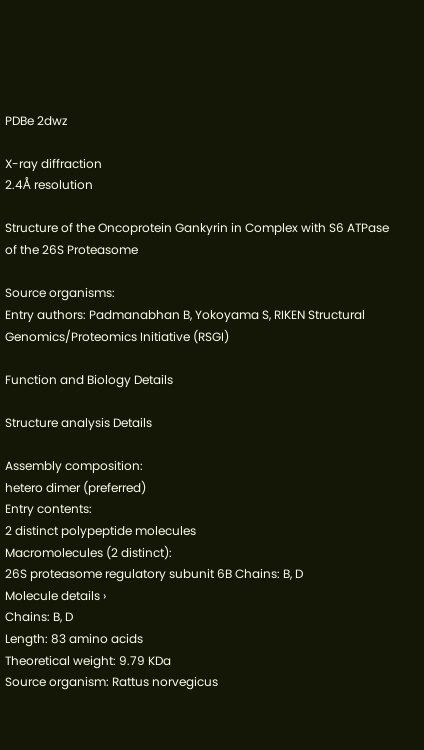PDBe 2dwz

X-ray diffraction
2.4Å resolution

Structure of the Oncoprotein Gankyrin in Complex with S6 ATPase of the 26S Proteasome

Source organisms:
Entry authors: Padmanabhan B, Yokoyama S, RIKEN Structural Genomics/Proteomics Initiative (RSGI)

Function and Biology Details

Structure analysis Details

Assembly composition:
hetero dimer (preferred)
Entry contents:
2 distinct polypeptide molecules
Macromolecules (2 distinct):
26S proteasome regulatory subunit 6B Chains: B, D
Molecule details ›
Chains: B, D
Length: 83 amino acids
Theoretical weight: 9.79 KDa
Source organism: Rattus norvegicus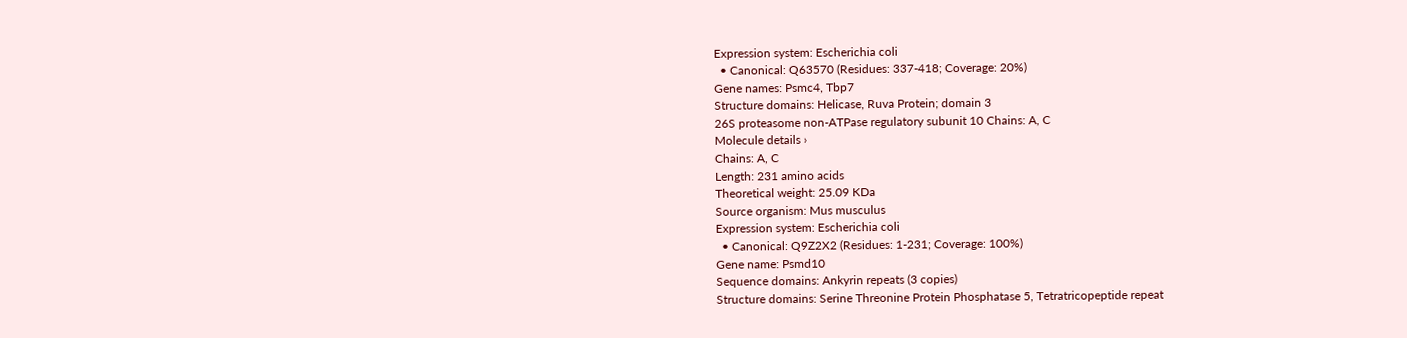Expression system: Escherichia coli
  • Canonical: Q63570 (Residues: 337-418; Coverage: 20%)
Gene names: Psmc4, Tbp7
Structure domains: Helicase, Ruva Protein; domain 3
26S proteasome non-ATPase regulatory subunit 10 Chains: A, C
Molecule details ›
Chains: A, C
Length: 231 amino acids
Theoretical weight: 25.09 KDa
Source organism: Mus musculus
Expression system: Escherichia coli
  • Canonical: Q9Z2X2 (Residues: 1-231; Coverage: 100%)
Gene name: Psmd10
Sequence domains: Ankyrin repeats (3 copies)
Structure domains: Serine Threonine Protein Phosphatase 5, Tetratricopeptide repeat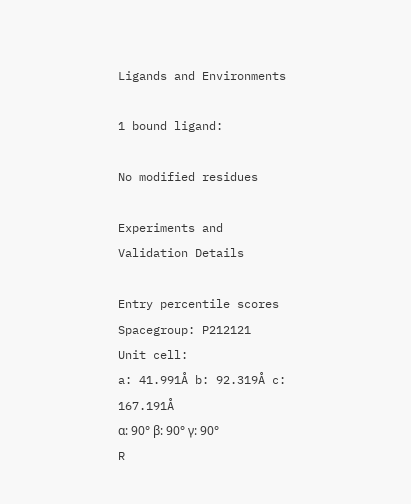Ligands and Environments

1 bound ligand:

No modified residues

Experiments and Validation Details

Entry percentile scores
Spacegroup: P212121
Unit cell:
a: 41.991Å b: 92.319Å c: 167.191Å
α: 90° β: 90° γ: 90°
R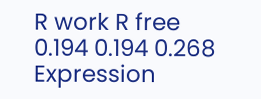R work R free
0.194 0.194 0.268
Expression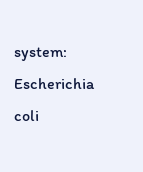system: Escherichia coli